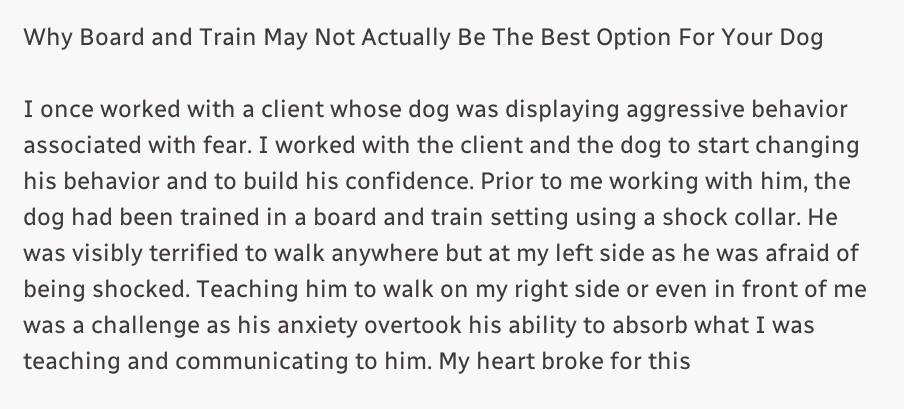Why Board and Train May Not Actually Be The Best Option For Your Dog

I once worked with a client whose dog was displaying aggressive behavior associated with fear. I worked with the client and the dog to start changing his behavior and to build his confidence. Prior to me working with him, the dog had been trained in a board and train setting using a shock collar. He was visibly terrified to walk anywhere but at my left side as he was afraid of being shocked. Teaching him to walk on my right side or even in front of me was a challenge as his anxiety overtook his ability to absorb what I was teaching and communicating to him. My heart broke for this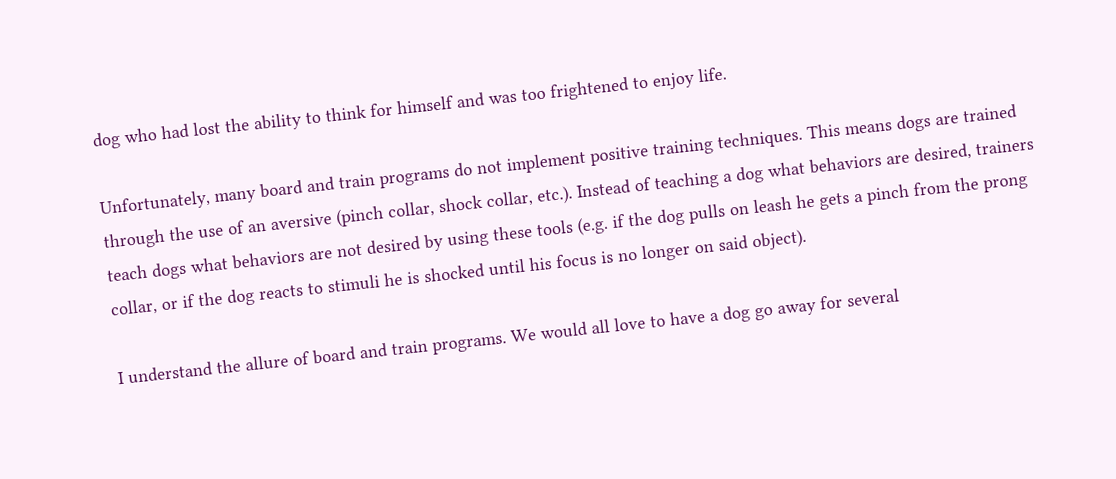dog who had lost the ability to think for himself and was too frightened to enjoy life.

Unfortunately, many board and train programs do not implement positive training techniques. This means dogs are trained through the use of an aversive (pinch collar, shock collar, etc.). Instead of teaching a dog what behaviors are desired, trainers teach dogs what behaviors are not desired by using these tools (e.g. if the dog pulls on leash he gets a pinch from the prong collar, or if the dog reacts to stimuli he is shocked until his focus is no longer on said object).

I understand the allure of board and train programs. We would all love to have a dog go away for several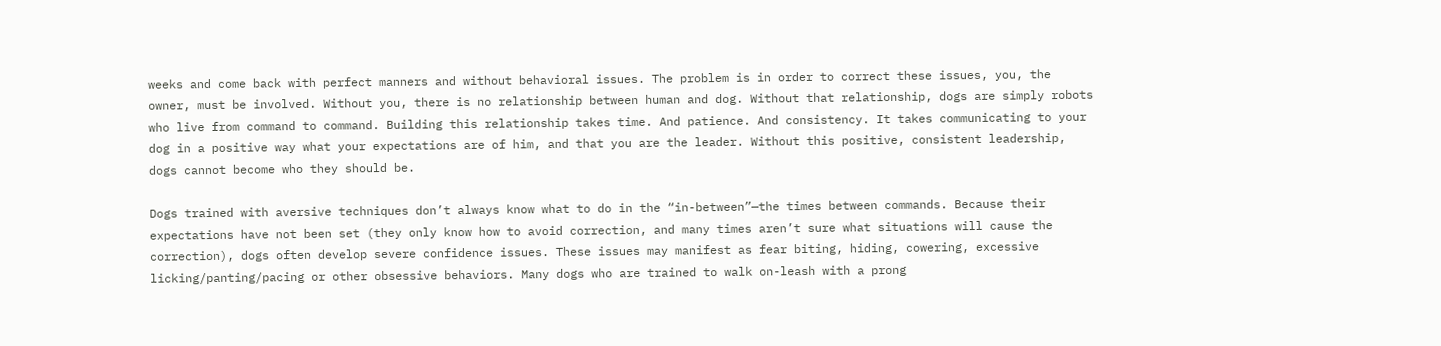weeks and come back with perfect manners and without behavioral issues. The problem is in order to correct these issues, you, the owner, must be involved. Without you, there is no relationship between human and dog. Without that relationship, dogs are simply robots who live from command to command. Building this relationship takes time. And patience. And consistency. It takes communicating to your dog in a positive way what your expectations are of him, and that you are the leader. Without this positive, consistent leadership, dogs cannot become who they should be.

Dogs trained with aversive techniques don’t always know what to do in the “in-between”—the times between commands. Because their expectations have not been set (they only know how to avoid correction, and many times aren’t sure what situations will cause the correction), dogs often develop severe confidence issues. These issues may manifest as fear biting, hiding, cowering, excessive licking/panting/pacing or other obsessive behaviors. Many dogs who are trained to walk on-leash with a prong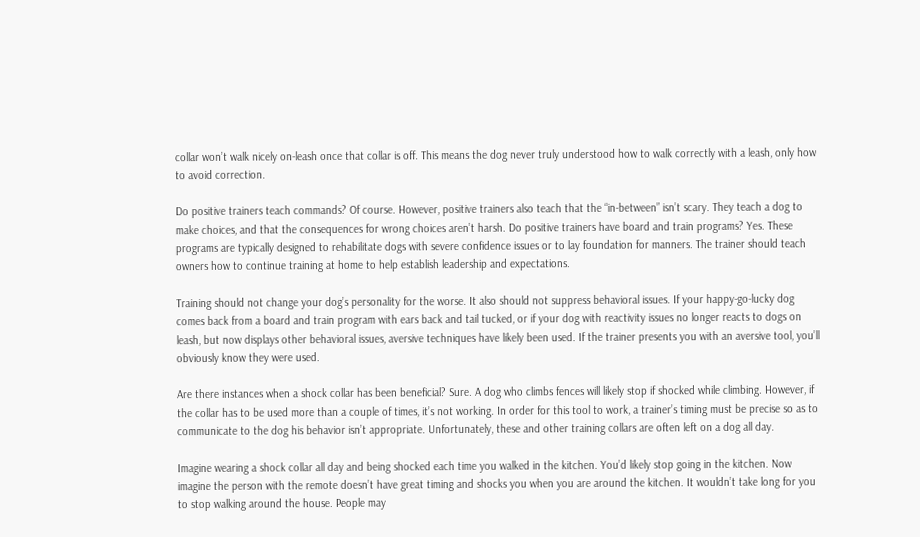collar won’t walk nicely on-leash once that collar is off. This means the dog never truly understood how to walk correctly with a leash, only how to avoid correction.

Do positive trainers teach commands? Of course. However, positive trainers also teach that the “in-between” isn’t scary. They teach a dog to make choices, and that the consequences for wrong choices aren’t harsh. Do positive trainers have board and train programs? Yes. These programs are typically designed to rehabilitate dogs with severe confidence issues or to lay foundation for manners. The trainer should teach owners how to continue training at home to help establish leadership and expectations.

Training should not change your dog’s personality for the worse. It also should not suppress behavioral issues. If your happy-go-lucky dog comes back from a board and train program with ears back and tail tucked, or if your dog with reactivity issues no longer reacts to dogs on leash, but now displays other behavioral issues, aversive techniques have likely been used. If the trainer presents you with an aversive tool, you’ll obviously know they were used.

Are there instances when a shock collar has been beneficial? Sure. A dog who climbs fences will likely stop if shocked while climbing. However, if the collar has to be used more than a couple of times, it’s not working. In order for this tool to work, a trainer’s timing must be precise so as to communicate to the dog his behavior isn’t appropriate. Unfortunately, these and other training collars are often left on a dog all day.

Imagine wearing a shock collar all day and being shocked each time you walked in the kitchen. You’d likely stop going in the kitchen. Now imagine the person with the remote doesn’t have great timing and shocks you when you are around the kitchen. It wouldn’t take long for you to stop walking around the house. People may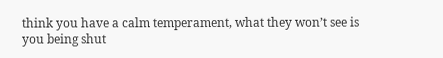think you have a calm temperament, what they won’t see is you being shut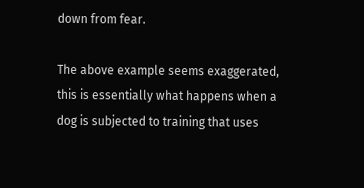down from fear.

The above example seems exaggerated, this is essentially what happens when a dog is subjected to training that uses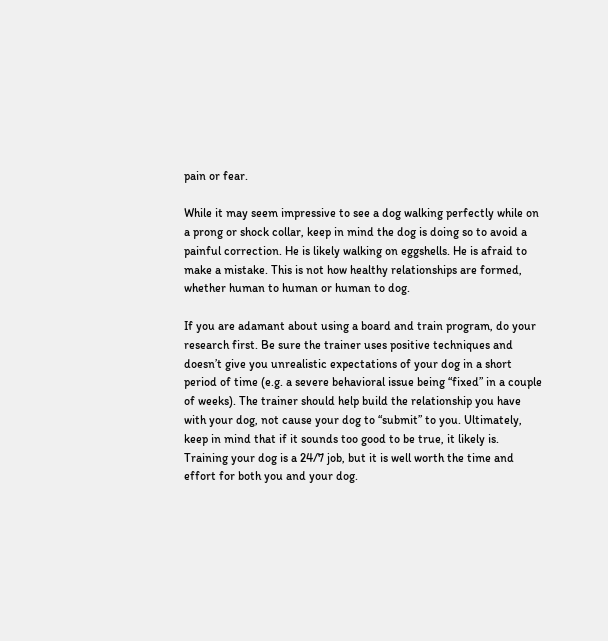pain or fear.

While it may seem impressive to see a dog walking perfectly while on a prong or shock collar, keep in mind the dog is doing so to avoid a painful correction. He is likely walking on eggshells. He is afraid to make a mistake. This is not how healthy relationships are formed, whether human to human or human to dog.

If you are adamant about using a board and train program, do your research first. Be sure the trainer uses positive techniques and doesn’t give you unrealistic expectations of your dog in a short period of time (e.g. a severe behavioral issue being “fixed” in a couple of weeks). The trainer should help build the relationship you have with your dog, not cause your dog to “submit” to you. Ultimately, keep in mind that if it sounds too good to be true, it likely is. Training your dog is a 24/7 job, but it is well worth the time and effort for both you and your dog.